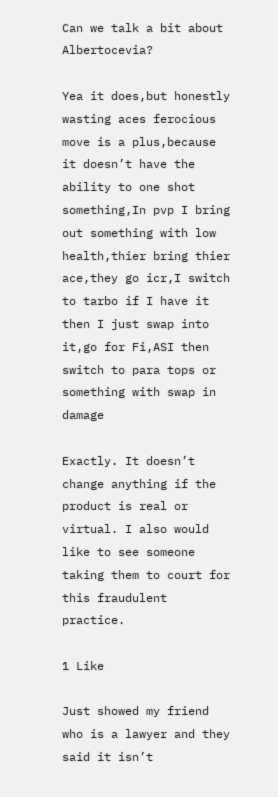Can we talk a bit about Albertocevia?

Yea it does,but honestly wasting aces ferocious move is a plus,because it doesn’t have the ability to one shot something,In pvp I bring out something with low health,thier bring thier ace,they go icr,I switch to tarbo if I have it then I just swap into it,go for Fi,ASI then switch to para tops or something with swap in damage

Exactly. It doesn’t change anything if the product is real or virtual. I also would like to see someone taking them to court for this fraudulent practice.

1 Like

Just showed my friend who is a lawyer and they said it isn’t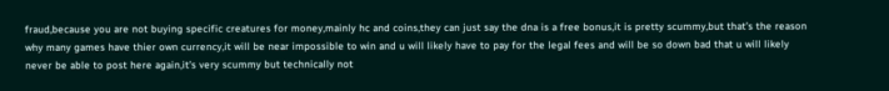fraud,because you are not buying specific creatures for money,mainly hc and coins,they can just say the dna is a free bonus,it is pretty scummy,but that’s the reason why many games have thier own currency,it will be near impossible to win and u will likely have to pay for the legal fees and will be so down bad that u will likely never be able to post here again,it’s very scummy but technically not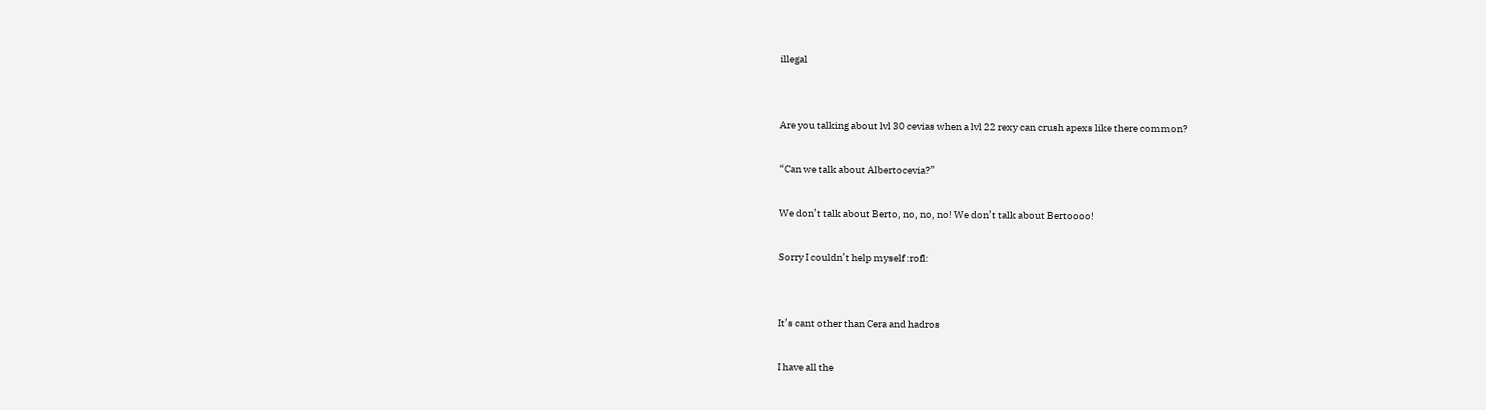illegal


Are you talking about lvl 30 cevias when a lvl 22 rexy can crush apexs like there common?

“Can we talk about Albertocevia?”

We don’t talk about Berto, no, no, no! We don’t talk about Bertoooo!

Sorry I couldn’t help myself :rofl:


It’s cant other than Cera and hadros

I have all the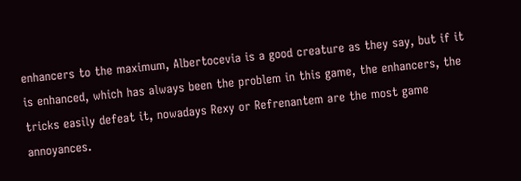enhancers to the maximum, Albertocevia is a good creature as they say, but if it is enhanced, which has always been the problem in this game, the enhancers, the tricks easily defeat it, nowadays Rexy or Refrenantem are the most game annoyances.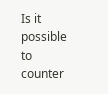Is it possible to counter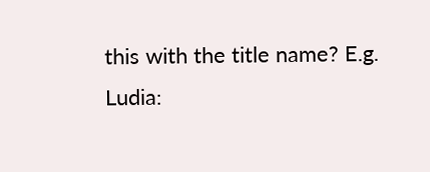this with the title name? E.g.
Ludia: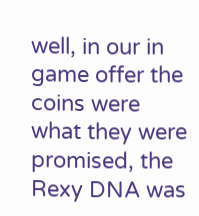well, in our in game offer the coins were what they were promised, the Rexy DNA was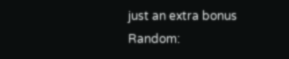just an extra bonus
Random: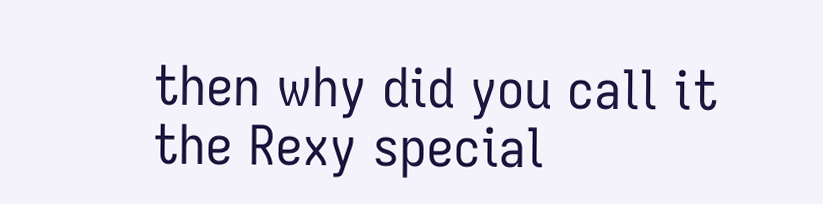then why did you call it the Rexy special